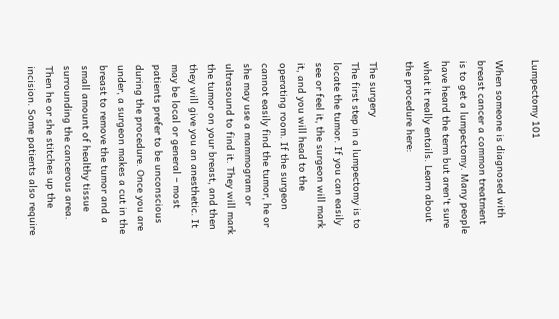Lumpectomy 101

When someone is diagnosed with breast cancer a common treatment is to get a lumpectomy. Many people have heard the term but aren't sure what it really entails. Learn about the procedure here:

The surgery
The first step in a lumpectomy is to locate the tumor. If you can easily see or feel it, the surgeon will mark it, and you will head to the operating room. If the surgeon cannot easily find the tumor, he or she may use a mammogram or ultrasound to find it. They will mark the tumor on your breast, and then they will give you an anesthetic. It may be local or general – most patients prefer to be unconscious during the procedure. Once you are under, a surgeon makes a cut in the breast to remove the tumor and a small amount of healthy tissue surrounding the cancerous area. Then he or she stitches up the incision. Some patients also require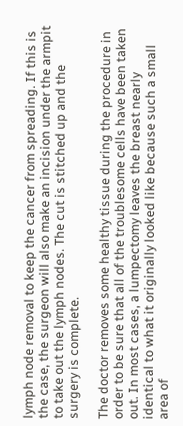lymph node removal to keep the cancer from spreading. If this is the case, the surgeon will also make an incision under the armpit to take out the lymph nodes. The cut is stitched up and the surgery is complete.

The doctor removes some healthy tissue during the procedure in order to be sure that all of the troublesome cells have been taken out. In most cases, a lumpectomy leaves the breast nearly identical to what it originally looked like because such a small area of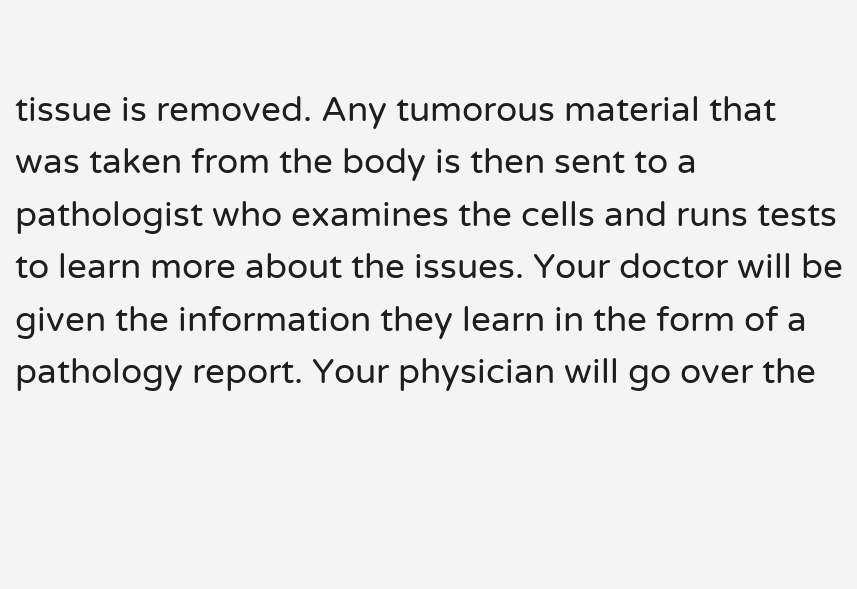tissue is removed. Any tumorous material that was taken from the body is then sent to a pathologist who examines the cells and runs tests to learn more about the issues. Your doctor will be given the information they learn in the form of a pathology report. Your physician will go over the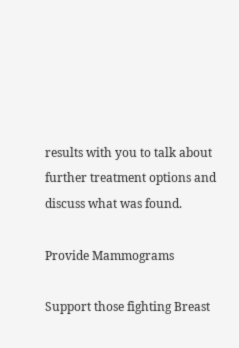results with you to talk about further treatment options and discuss what was found.

Provide Mammograms

Support those fighting Breast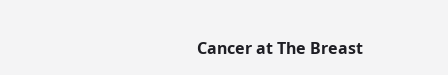Cancer at The Breast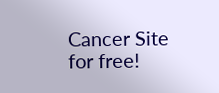Cancer Site for free!